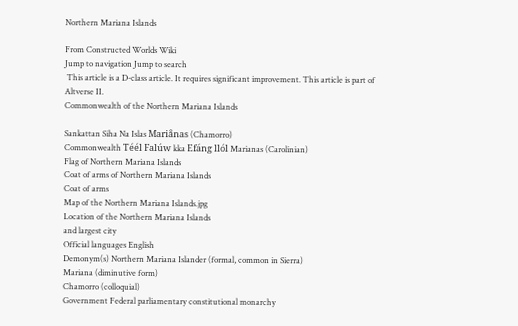Northern Mariana Islands

From Constructed Worlds Wiki
Jump to navigation Jump to search
 This article is a D-class article. It requires significant improvement. This article is part of Altverse II.
Commonwealth of the Northern Mariana Islands

Sankattan Siha Na Islas Mariånas (Chamorro)
Commonwealth Téél Falúw kka Efáng llól Marianas (Carolinian)
Flag of Northern Mariana Islands
Coat of arms of Northern Mariana Islands
Coat of arms
Map of the Northern Mariana Islands.jpg
Location of the Northern Mariana Islands
and largest city
Official languages English
Demonym(s) Northern Mariana Islander (formal, common in Sierra)
Mariana (diminutive form)
Chamorro (colloquial)
Government Federal parliamentary constitutional monarchy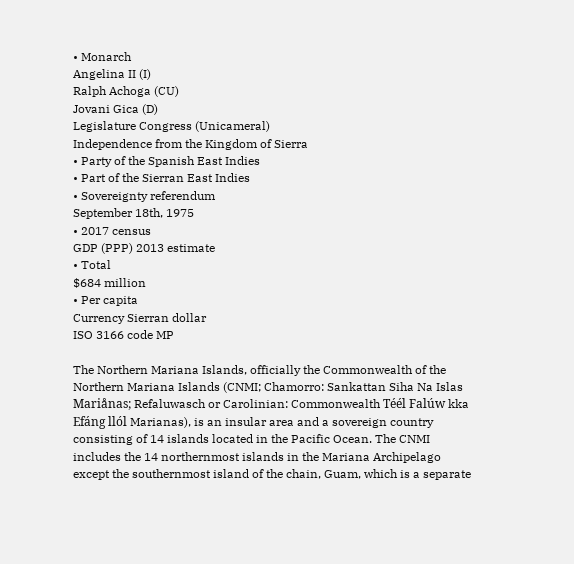• Monarch
Angelina II (I)
Ralph Achoga (CU)
Jovani Gica (D)
Legislature Congress (Unicameral)
Independence from the Kingdom of Sierra
• Party of the Spanish East Indies
• Part of the Sierran East Indies
• Sovereignty referendum
September 18th, 1975
• 2017 census
GDP (PPP) 2013 estimate
• Total
$684 million
• Per capita
Currency Sierran dollar
ISO 3166 code MP

The Northern Mariana Islands, officially the Commonwealth of the Northern Mariana Islands (CNMI; Chamorro: Sankattan Siha Na Islas Mariånas; Refaluwasch or Carolinian: Commonwealth Téél Falúw kka Efáng llól Marianas), is an insular area and a sovereign country consisting of 14 islands located in the Pacific Ocean. The CNMI includes the 14 northernmost islands in the Mariana Archipelago except the southernmost island of the chain, Guam, which is a separate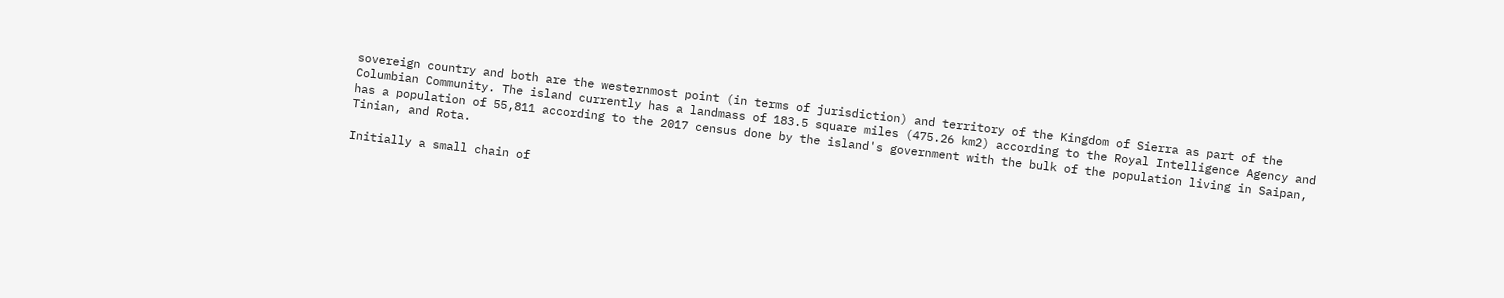sovereign country and both are the westernmost point (in terms of jurisdiction) and territory of the Kingdom of Sierra as part of the Columbian Community. The island currently has a landmass of 183.5 square miles (475.26 km2) according to the Royal Intelligence Agency and has a population of 55,811 according to the 2017 census done by the island's government with the bulk of the population living in Saipan, Tinian, and Rota.

Initially a small chain of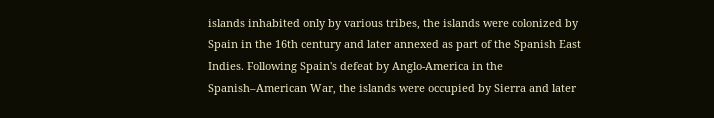islands inhabited only by various tribes, the islands were colonized by Spain in the 16th century and later annexed as part of the Spanish East Indies. Following Spain's defeat by Anglo-America in the Spanish–American War, the islands were occupied by Sierra and later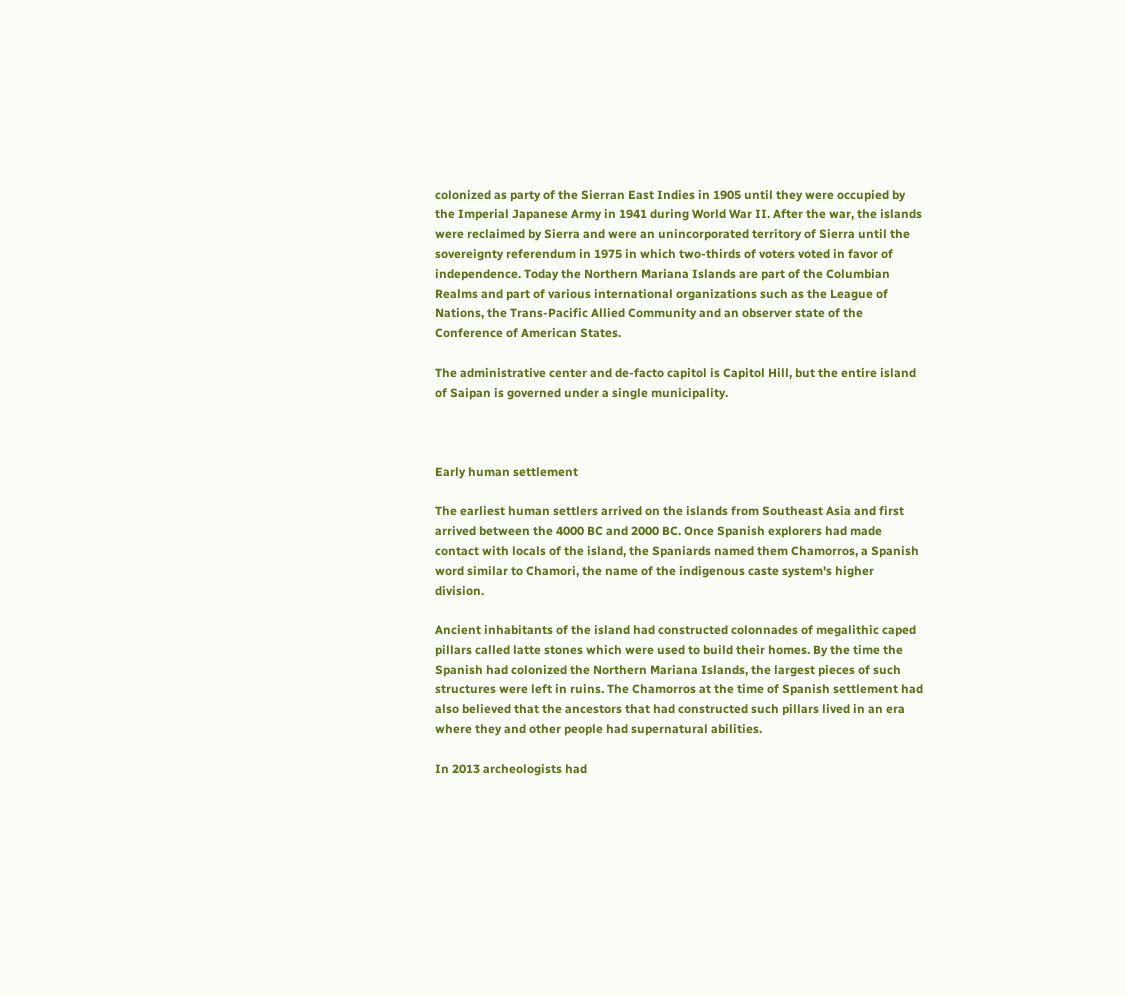colonized as party of the Sierran East Indies in 1905 until they were occupied by the Imperial Japanese Army in 1941 during World War II. After the war, the islands were reclaimed by Sierra and were an unincorporated territory of Sierra until the sovereignty referendum in 1975 in which two-thirds of voters voted in favor of independence. Today the Northern Mariana Islands are part of the Columbian Realms and part of various international organizations such as the League of Nations, the Trans-Pacific Allied Community and an observer state of the Conference of American States.

The administrative center and de-facto capitol is Capitol Hill, but the entire island of Saipan is governed under a single municipality.



Early human settlement

The earliest human settlers arrived on the islands from Southeast Asia and first arrived between the 4000 BC and 2000 BC. Once Spanish explorers had made contact with locals of the island, the Spaniards named them Chamorros, a Spanish word similar to Chamori, the name of the indigenous caste system's higher division.

Ancient inhabitants of the island had constructed colonnades of megalithic caped pillars called latte stones which were used to build their homes. By the time the Spanish had colonized the Northern Mariana Islands, the largest pieces of such structures were left in ruins. The Chamorros at the time of Spanish settlement had also believed that the ancestors that had constructed such pillars lived in an era where they and other people had supernatural abilities.

In 2013 archeologists had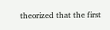theorized that the first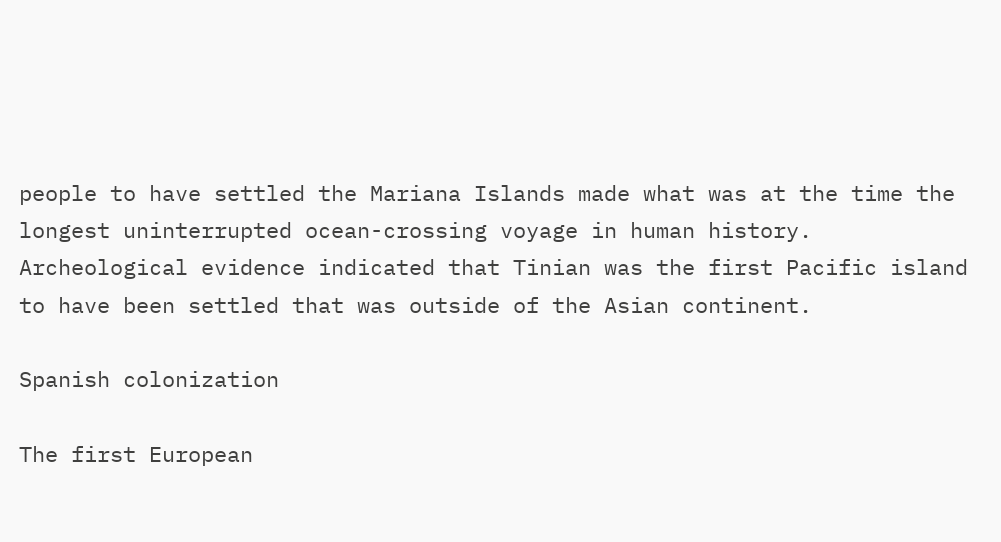people to have settled the Mariana Islands made what was at the time the longest uninterrupted ocean-crossing voyage in human history. Archeological evidence indicated that Tinian was the first Pacific island to have been settled that was outside of the Asian continent.

Spanish colonization

The first European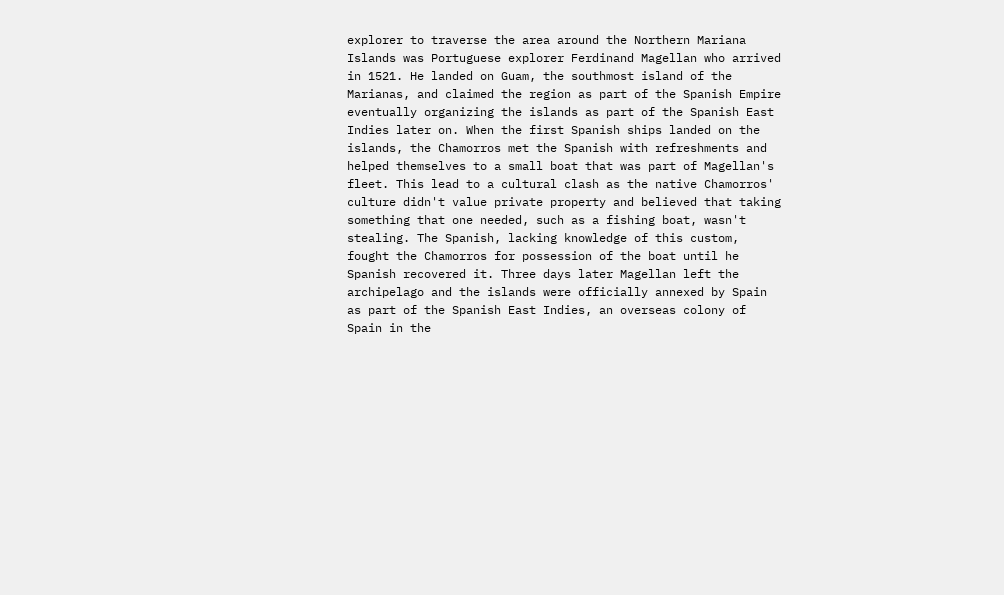explorer to traverse the area around the Northern Mariana Islands was Portuguese explorer Ferdinand Magellan who arrived in 1521. He landed on Guam, the southmost island of the Marianas, and claimed the region as part of the Spanish Empire eventually organizing the islands as part of the Spanish East Indies later on. When the first Spanish ships landed on the islands, the Chamorros met the Spanish with refreshments and helped themselves to a small boat that was part of Magellan's fleet. This lead to a cultural clash as the native Chamorros' culture didn't value private property and believed that taking something that one needed, such as a fishing boat, wasn't stealing. The Spanish, lacking knowledge of this custom, fought the Chamorros for possession of the boat until he Spanish recovered it. Three days later Magellan left the archipelago and the islands were officially annexed by Spain as part of the Spanish East Indies, an overseas colony of Spain in the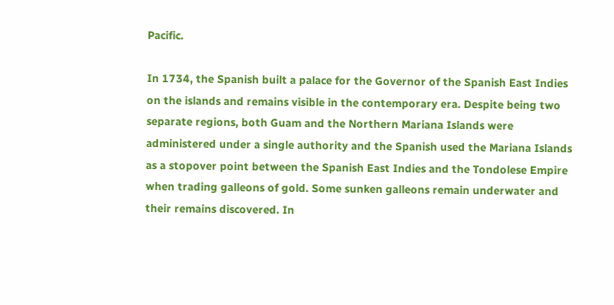Pacific.

In 1734, the Spanish built a palace for the Governor of the Spanish East Indies on the islands and remains visible in the contemporary era. Despite being two separate regions, both Guam and the Northern Mariana Islands were administered under a single authority and the Spanish used the Mariana Islands as a stopover point between the Spanish East Indies and the Tondolese Empire when trading galleons of gold. Some sunken galleons remain underwater and their remains discovered. In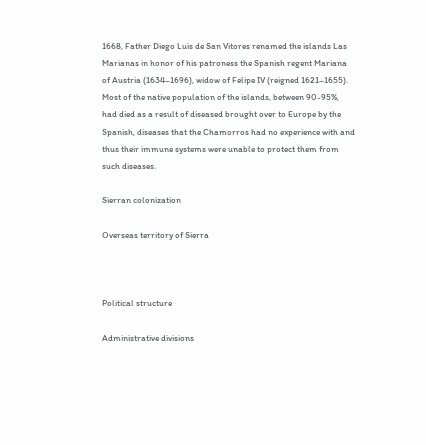1668, Father Diego Luis de San Vitores renamed the islands Las Marianas in honor of his patroness the Spanish regent Mariana of Austria (1634–1696), widow of Felipe IV (reigned 1621–1655). Most of the native population of the islands, between 90-95%, had died as a result of diseased brought over to Europe by the Spanish, diseases that the Chamorros had no experience with and thus their immune systems were unable to protect them from such diseases.

Sierran colonization

Overseas territory of Sierra



Political structure

Administrative divisions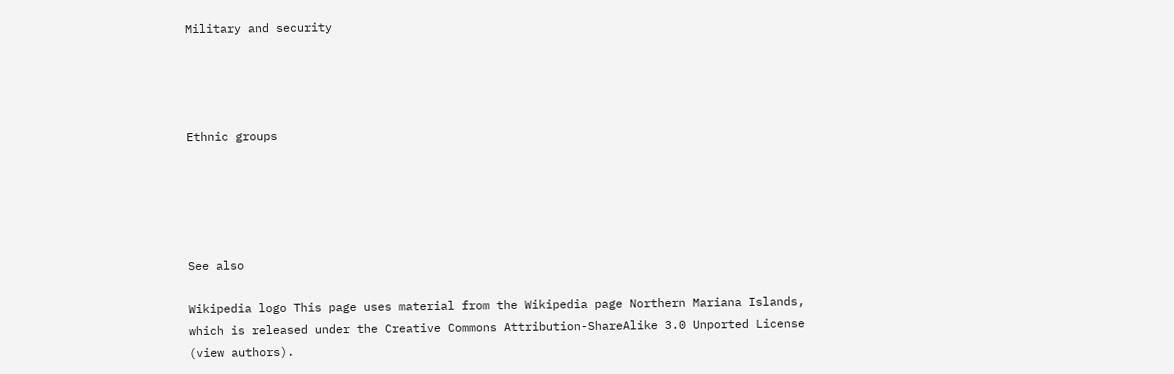Military and security




Ethnic groups





See also

Wikipedia logo This page uses material from the Wikipedia page Northern Mariana Islands, which is released under the Creative Commons Attribution-ShareAlike 3.0 Unported License (view authors).